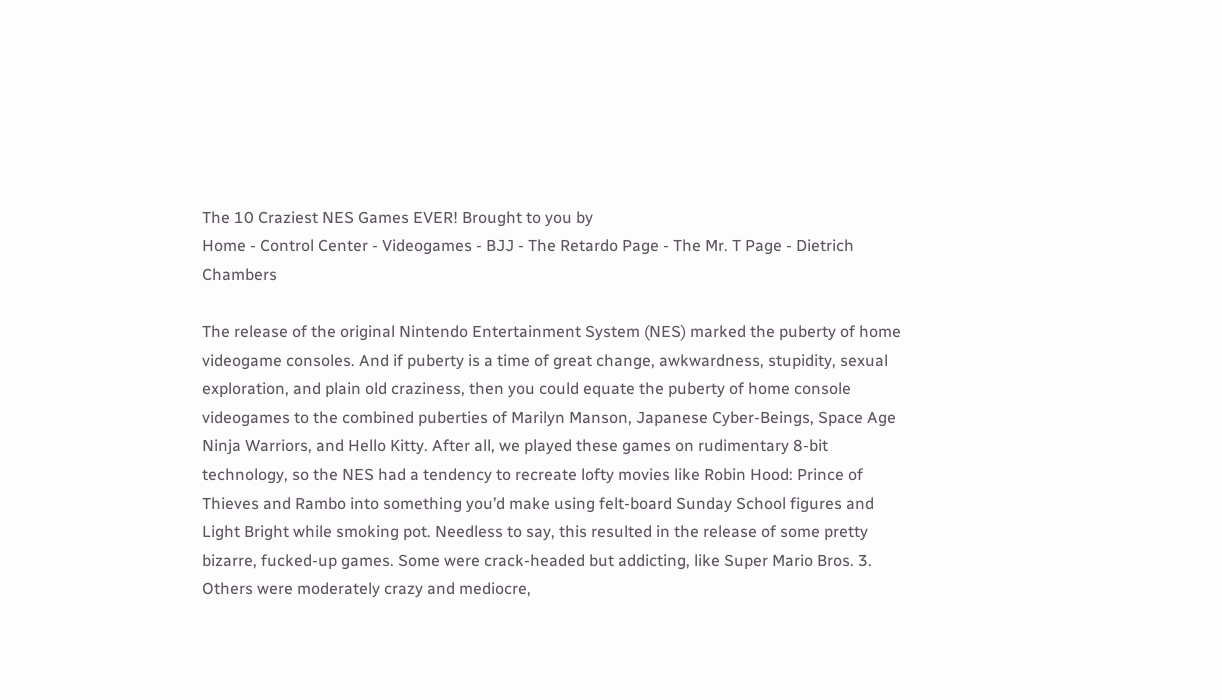The 10 Craziest NES Games EVER! Brought to you by
Home - Control Center - Videogames - BJJ - The Retardo Page - The Mr. T Page - Dietrich Chambers

The release of the original Nintendo Entertainment System (NES) marked the puberty of home videogame consoles. And if puberty is a time of great change, awkwardness, stupidity, sexual exploration, and plain old craziness, then you could equate the puberty of home console videogames to the combined puberties of Marilyn Manson, Japanese Cyber-Beings, Space Age Ninja Warriors, and Hello Kitty. After all, we played these games on rudimentary 8-bit technology, so the NES had a tendency to recreate lofty movies like Robin Hood: Prince of Thieves and Rambo into something you’d make using felt-board Sunday School figures and Light Bright while smoking pot. Needless to say, this resulted in the release of some pretty bizarre, fucked-up games. Some were crack-headed but addicting, like Super Mario Bros. 3. Others were moderately crazy and mediocre,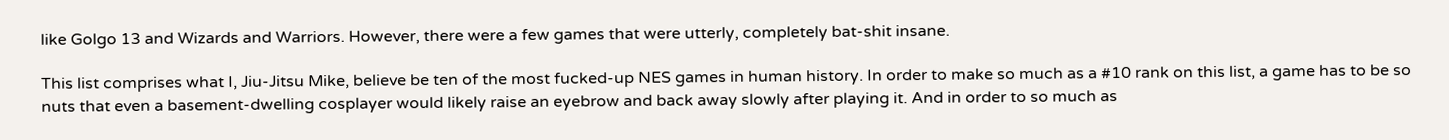like Golgo 13 and Wizards and Warriors. However, there were a few games that were utterly, completely bat-shit insane.

This list comprises what I, Jiu-Jitsu Mike, believe be ten of the most fucked-up NES games in human history. In order to make so much as a #10 rank on this list, a game has to be so nuts that even a basement-dwelling cosplayer would likely raise an eyebrow and back away slowly after playing it. And in order to so much as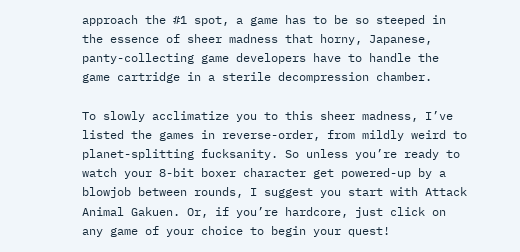approach the #1 spot, a game has to be so steeped in the essence of sheer madness that horny, Japanese, panty-collecting game developers have to handle the game cartridge in a sterile decompression chamber.

To slowly acclimatize you to this sheer madness, I’ve listed the games in reverse-order, from mildly weird to planet-splitting fucksanity. So unless you’re ready to watch your 8-bit boxer character get powered-up by a blowjob between rounds, I suggest you start with Attack Animal Gakuen. Or, if you’re hardcore, just click on any game of your choice to begin your quest!